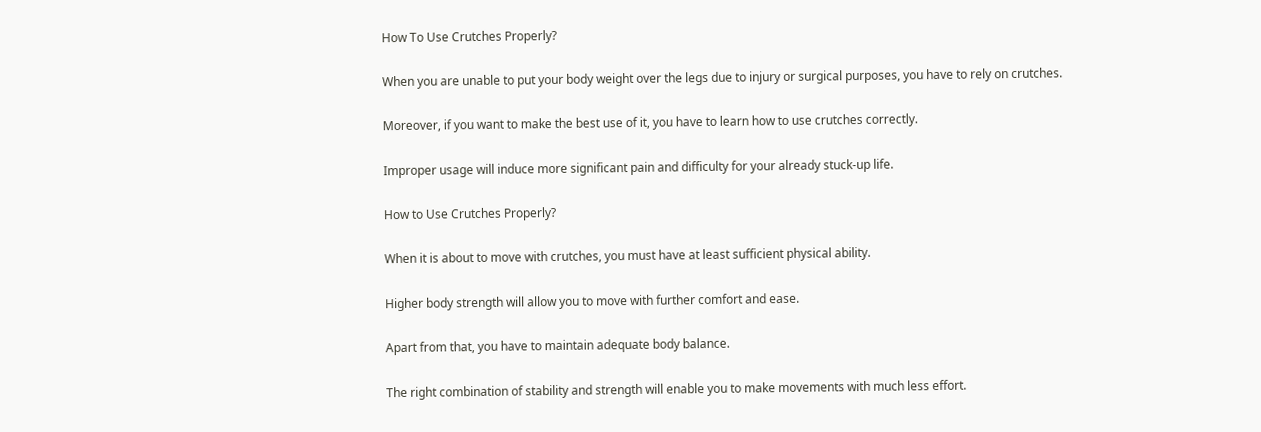How To Use Crutches Properly?

When you are unable to put your body weight over the legs due to injury or surgical purposes, you have to rely on crutches.

Moreover, if you want to make the best use of it, you have to learn how to use crutches correctly.

Improper usage will induce more significant pain and difficulty for your already stuck-up life.

How to Use Crutches Properly?

When it is about to move with crutches, you must have at least sufficient physical ability.

Higher body strength will allow you to move with further comfort and ease.

Apart from that, you have to maintain adequate body balance.

The right combination of stability and strength will enable you to make movements with much less effort.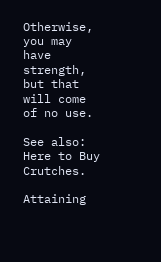Otherwise, you may have strength, but that will come of no use.

See also: Here to Buy Crutches.

Attaining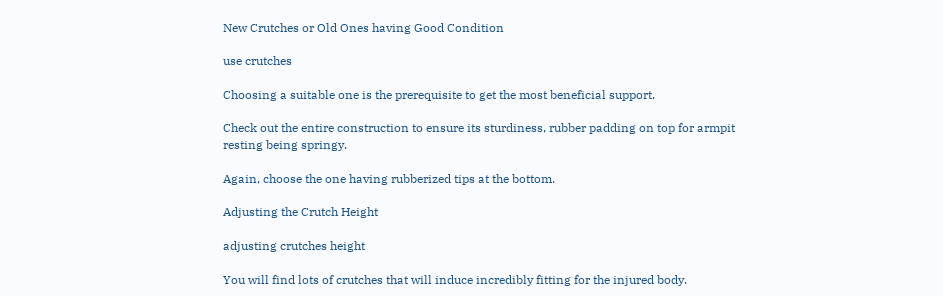New Crutches or Old Ones having Good Condition

use crutches

Choosing a suitable one is the prerequisite to get the most beneficial support.

Check out the entire construction to ensure its sturdiness, rubber padding on top for armpit resting being springy.

Again, choose the one having rubberized tips at the bottom.

Adjusting the Crutch Height

adjusting crutches height

You will find lots of crutches that will induce incredibly fitting for the injured body.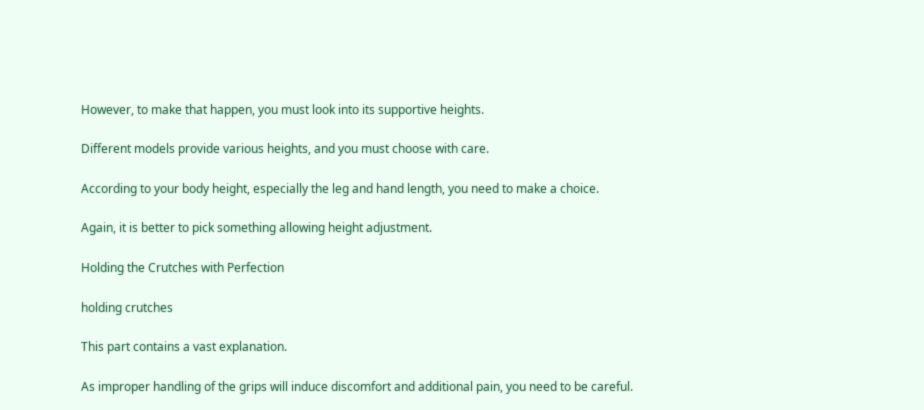However, to make that happen, you must look into its supportive heights.

Different models provide various heights, and you must choose with care.

According to your body height, especially the leg and hand length, you need to make a choice.

Again, it is better to pick something allowing height adjustment.

Holding the Crutches with Perfection

holding crutches

This part contains a vast explanation.

As improper handling of the grips will induce discomfort and additional pain, you need to be careful.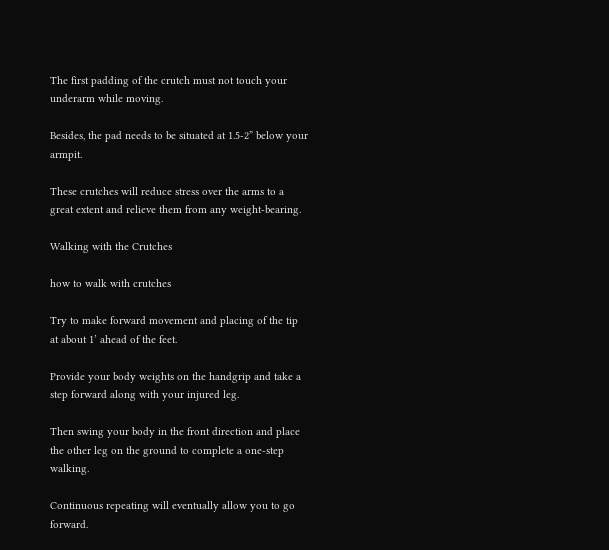The first padding of the crutch must not touch your underarm while moving.

Besides, the pad needs to be situated at 1.5-2” below your armpit.

These crutches will reduce stress over the arms to a great extent and relieve them from any weight-bearing.

Walking with the Crutches

how to walk with crutches

Try to make forward movement and placing of the tip at about 1’ ahead of the feet.

Provide your body weights on the handgrip and take a step forward along with your injured leg.

Then swing your body in the front direction and place the other leg on the ground to complete a one-step walking.

Continuous repeating will eventually allow you to go forward.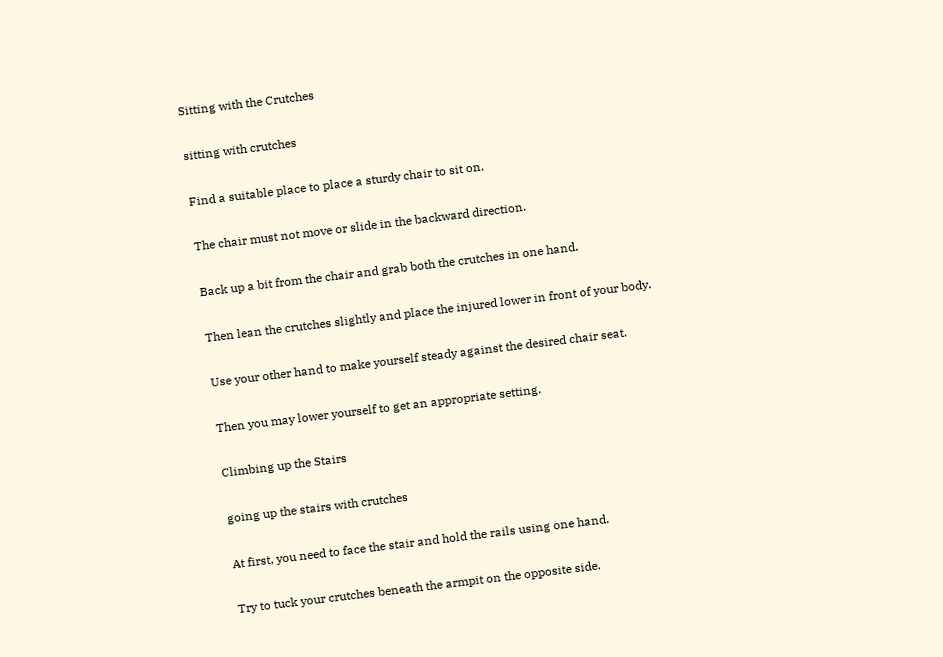Sitting with the Crutches

sitting with crutches

Find a suitable place to place a sturdy chair to sit on.

The chair must not move or slide in the backward direction.

Back up a bit from the chair and grab both the crutches in one hand.

Then lean the crutches slightly and place the injured lower in front of your body.

Use your other hand to make yourself steady against the desired chair seat.

Then you may lower yourself to get an appropriate setting.

Climbing up the Stairs

going up the stairs with crutches

At first, you need to face the stair and hold the rails using one hand.

Try to tuck your crutches beneath the armpit on the opposite side.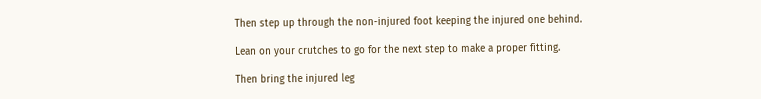Then step up through the non-injured foot keeping the injured one behind.

Lean on your crutches to go for the next step to make a proper fitting.

Then bring the injured leg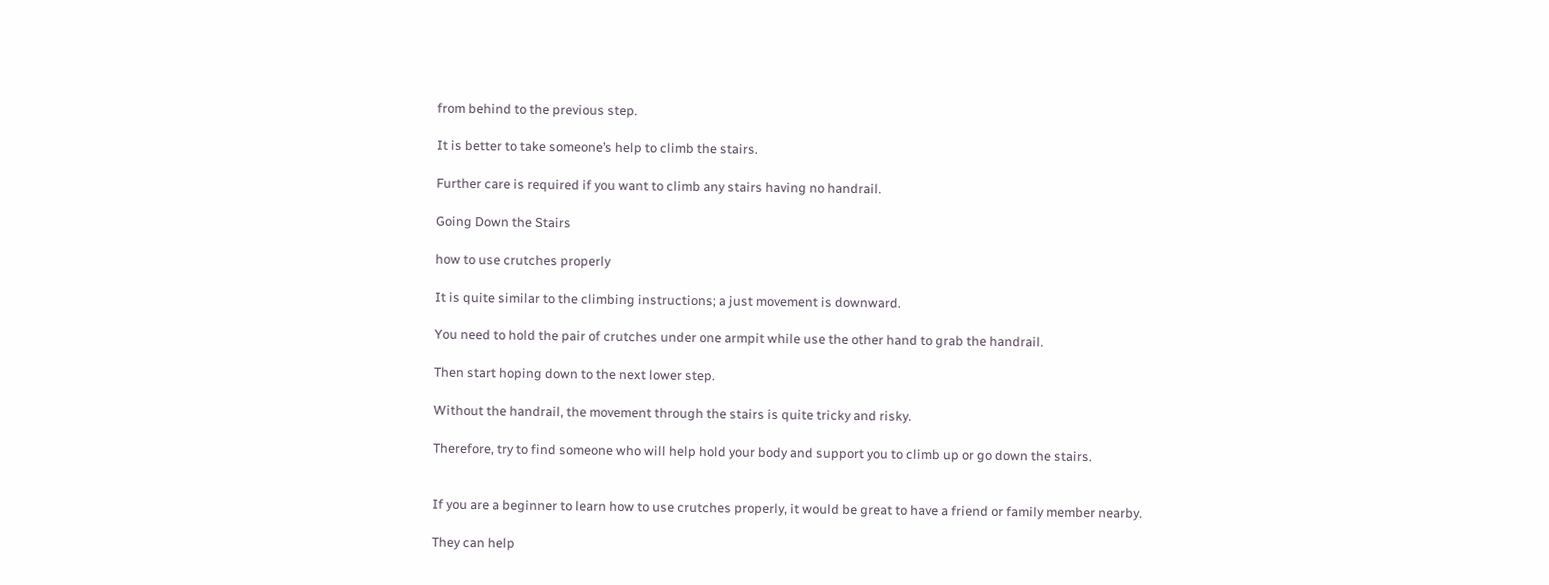from behind to the previous step.

It is better to take someone’s help to climb the stairs.

Further care is required if you want to climb any stairs having no handrail.

Going Down the Stairs

how to use crutches properly

It is quite similar to the climbing instructions; a just movement is downward.

You need to hold the pair of crutches under one armpit while use the other hand to grab the handrail.

Then start hoping down to the next lower step.

Without the handrail, the movement through the stairs is quite tricky and risky.

Therefore, try to find someone who will help hold your body and support you to climb up or go down the stairs.


If you are a beginner to learn how to use crutches properly, it would be great to have a friend or family member nearby.

They can help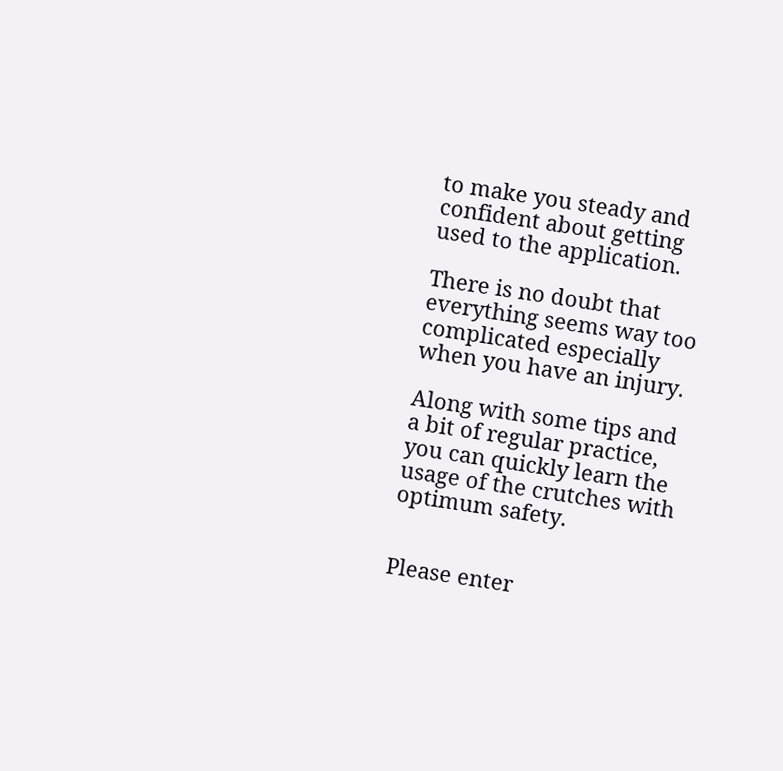to make you steady and confident about getting used to the application.

There is no doubt that everything seems way too complicated especially when you have an injury.

Along with some tips and a bit of regular practice, you can quickly learn the usage of the crutches with optimum safety.


Please enter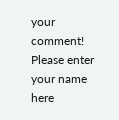your comment!
Please enter your name here